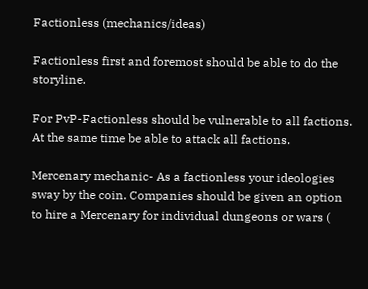Factionless (mechanics/ideas)

Factionless first and foremost should be able to do the storyline.

For PvP-Factionless should be vulnerable to all factions. At the same time be able to attack all factions.

Mercenary mechanic- As a factionless your ideologies sway by the coin. Companies should be given an option to hire a Mercenary for individual dungeons or wars (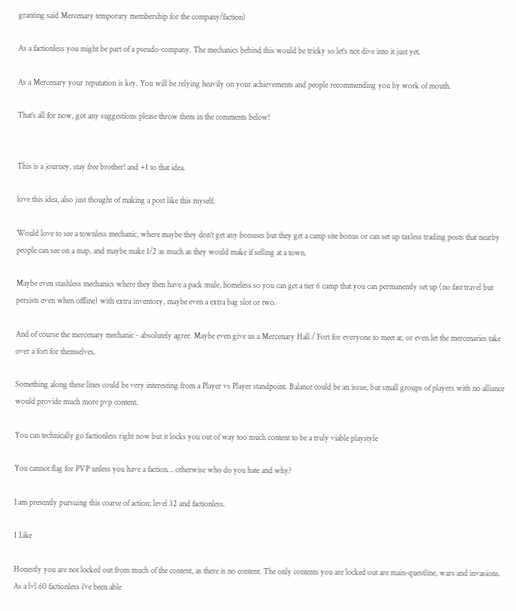granting said Mercenary temporary membership for the company/faction)

As a factionless you might be part of a pseudo-company. The mechanics behind this would be tricky so let’s not dive into it just yet.

As a Mercenary your reputation is key. You will be relying heavily on your achievements and people recommending you by work of mouth.

That’s all for now, got any suggestions please throw them in the comments below!


This is a journey, stay free brother! and +1 to that idea.

love this idea, also just thought of making a post like this myself.

Would love to see a townless mechanic, where maybe they don’t get any bonuses but they get a camp site bonus or can set up taxless trading posts that nearby people can see on a map, and maybe make 1/2 as much as they would make if selling at a town.

Maybe even stashless mechanics where they then have a pack mule, homeless so you can get a tier 6 camp that you can permanently set up (no fast travel but persists even when offline) with extra inventory, maybe even a extra bag slot or two.

And of course the mercenary mechanic - absolutely agree. Maybe even give us a Mercenary Hall / Fort for everyone to meet at, or even let the mercenaries take over a fort for themselves.

Something along these lines could be very interesting from a Player vs Player standpoint. Balance could be an issue, but small groups of players with no alliance would provide much more pvp content.

You can technically go factionless right now but it locks you out of way too much content to be a truly viable playstyle

You cannot flag for PVP unless you have a faction… otherwise who do you hate and why?

I am presently pursuing this coarse of action; level 32 and factionless.

1 Like

Honestly you are not locked out from much of the content, as there is no content. The only contents you are locked out are main-questline, wars and invasions. As a lvl 60 factionless i’ve been able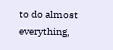to do almost everything,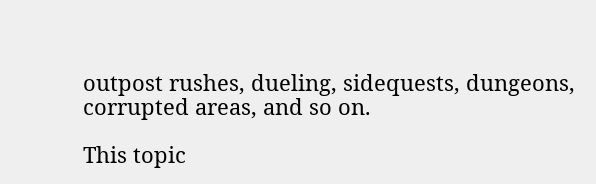outpost rushes, dueling, sidequests, dungeons, corrupted areas, and so on.

This topic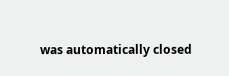was automatically closed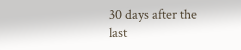30 days after the last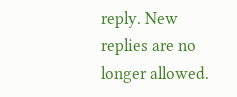reply. New replies are no longer allowed.